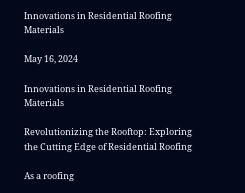Innovations in Residential Roofing Materials

May 16, 2024

Innovations in Residential Roofing Materials

Revolutionizing the Rooftop: Exploring the Cutting Edge of Residential Roofing

As a roofing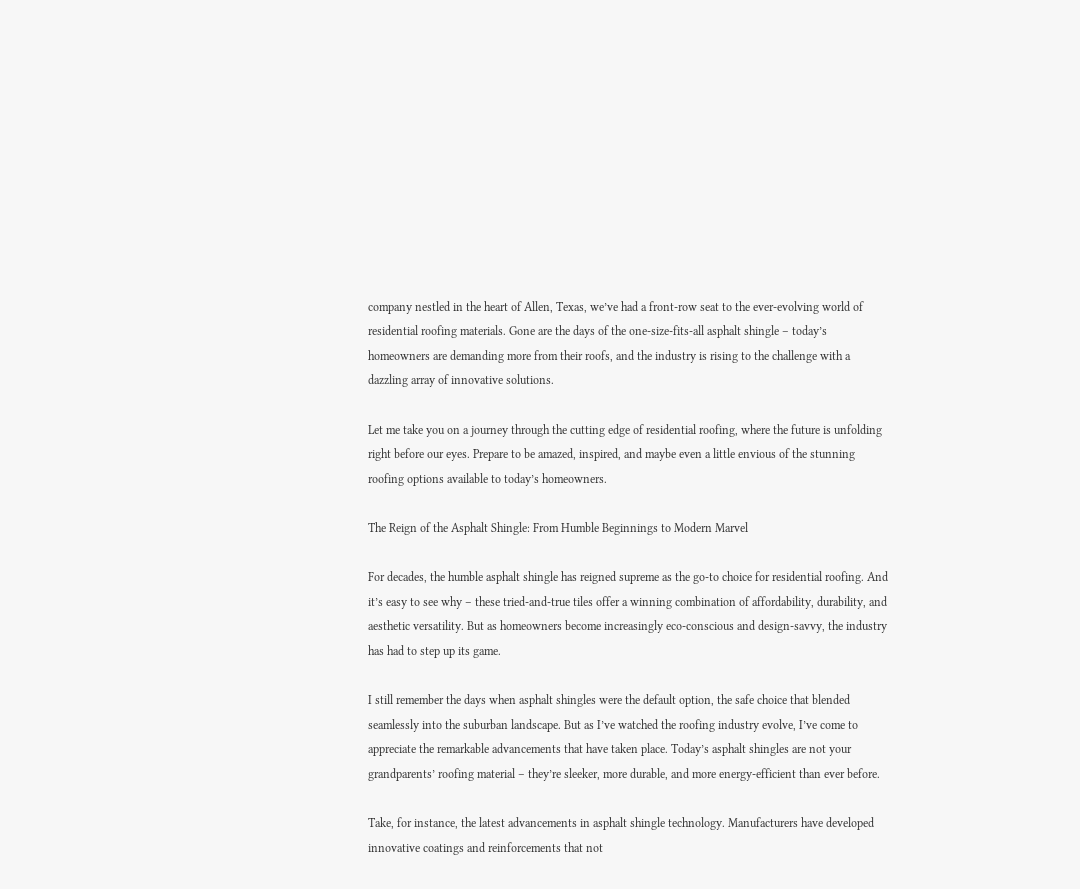company nestled in the heart of Allen, Texas, we’ve had a front-row seat to the ever-evolving world of residential roofing materials. Gone are the days of the one-size-fits-all asphalt shingle – today’s homeowners are demanding more from their roofs, and the industry is rising to the challenge with a dazzling array of innovative solutions.

Let me take you on a journey through the cutting edge of residential roofing, where the future is unfolding right before our eyes. Prepare to be amazed, inspired, and maybe even a little envious of the stunning roofing options available to today’s homeowners.

The Reign of the Asphalt Shingle: From Humble Beginnings to Modern Marvel

For decades, the humble asphalt shingle has reigned supreme as the go-to choice for residential roofing. And it’s easy to see why – these tried-and-true tiles offer a winning combination of affordability, durability, and aesthetic versatility. But as homeowners become increasingly eco-conscious and design-savvy, the industry has had to step up its game.

I still remember the days when asphalt shingles were the default option, the safe choice that blended seamlessly into the suburban landscape. But as I’ve watched the roofing industry evolve, I’ve come to appreciate the remarkable advancements that have taken place. Today’s asphalt shingles are not your grandparents’ roofing material – they’re sleeker, more durable, and more energy-efficient than ever before.

Take, for instance, the latest advancements in asphalt shingle technology. Manufacturers have developed innovative coatings and reinforcements that not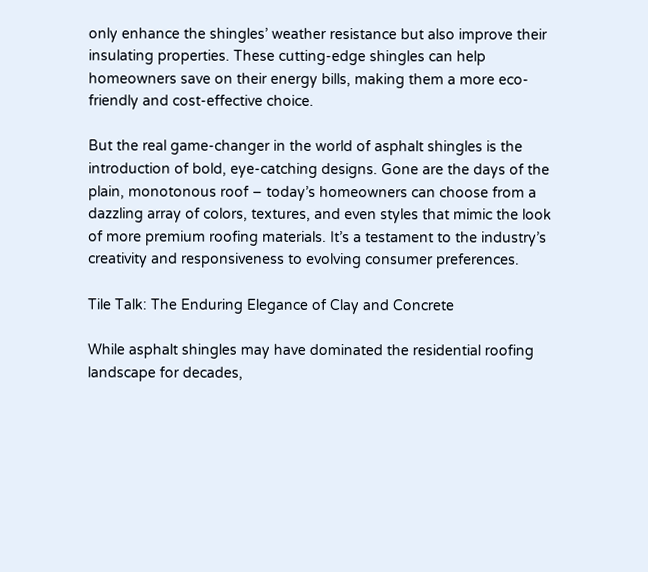only enhance the shingles’ weather resistance but also improve their insulating properties. These cutting-edge shingles can help homeowners save on their energy bills, making them a more eco-friendly and cost-effective choice.

But the real game-changer in the world of asphalt shingles is the introduction of bold, eye-catching designs. Gone are the days of the plain, monotonous roof – today’s homeowners can choose from a dazzling array of colors, textures, and even styles that mimic the look of more premium roofing materials. It’s a testament to the industry’s creativity and responsiveness to evolving consumer preferences.

Tile Talk: The Enduring Elegance of Clay and Concrete

While asphalt shingles may have dominated the residential roofing landscape for decades,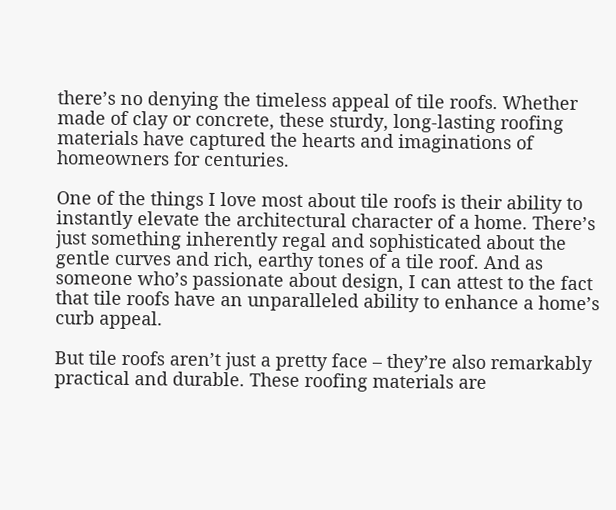there’s no denying the timeless appeal of tile roofs. Whether made of clay or concrete, these sturdy, long-lasting roofing materials have captured the hearts and imaginations of homeowners for centuries.

One of the things I love most about tile roofs is their ability to instantly elevate the architectural character of a home. There’s just something inherently regal and sophisticated about the gentle curves and rich, earthy tones of a tile roof. And as someone who’s passionate about design, I can attest to the fact that tile roofs have an unparalleled ability to enhance a home’s curb appeal.

But tile roofs aren’t just a pretty face – they’re also remarkably practical and durable. These roofing materials are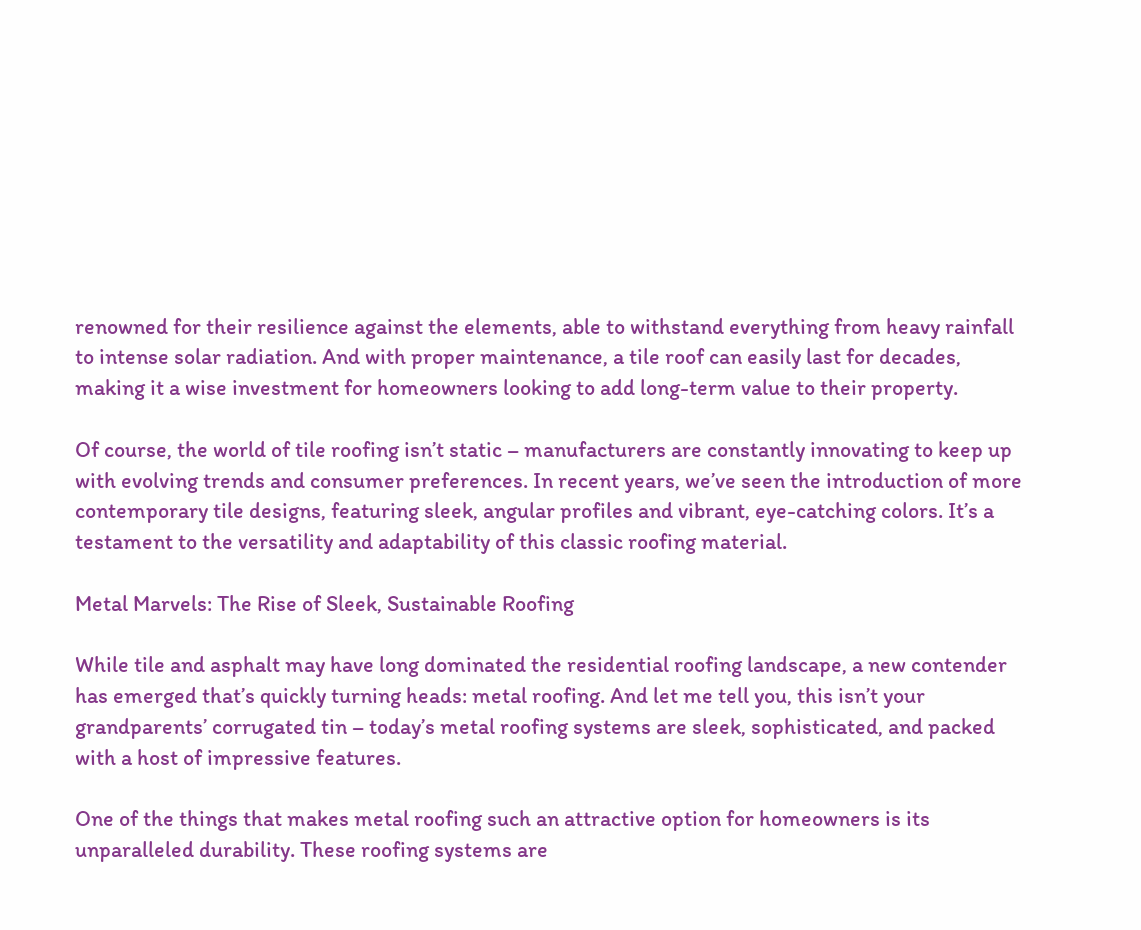renowned for their resilience against the elements, able to withstand everything from heavy rainfall to intense solar radiation. And with proper maintenance, a tile roof can easily last for decades, making it a wise investment for homeowners looking to add long-term value to their property.

Of course, the world of tile roofing isn’t static – manufacturers are constantly innovating to keep up with evolving trends and consumer preferences. In recent years, we’ve seen the introduction of more contemporary tile designs, featuring sleek, angular profiles and vibrant, eye-catching colors. It’s a testament to the versatility and adaptability of this classic roofing material.

Metal Marvels: The Rise of Sleek, Sustainable Roofing

While tile and asphalt may have long dominated the residential roofing landscape, a new contender has emerged that’s quickly turning heads: metal roofing. And let me tell you, this isn’t your grandparents’ corrugated tin – today’s metal roofing systems are sleek, sophisticated, and packed with a host of impressive features.

One of the things that makes metal roofing such an attractive option for homeowners is its unparalleled durability. These roofing systems are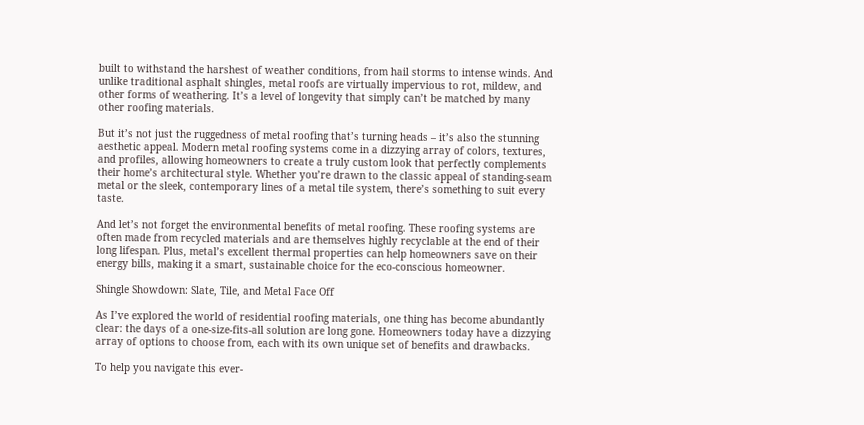built to withstand the harshest of weather conditions, from hail storms to intense winds. And unlike traditional asphalt shingles, metal roofs are virtually impervious to rot, mildew, and other forms of weathering. It’s a level of longevity that simply can’t be matched by many other roofing materials.

But it’s not just the ruggedness of metal roofing that’s turning heads – it’s also the stunning aesthetic appeal. Modern metal roofing systems come in a dizzying array of colors, textures, and profiles, allowing homeowners to create a truly custom look that perfectly complements their home’s architectural style. Whether you’re drawn to the classic appeal of standing-seam metal or the sleek, contemporary lines of a metal tile system, there’s something to suit every taste.

And let’s not forget the environmental benefits of metal roofing. These roofing systems are often made from recycled materials and are themselves highly recyclable at the end of their long lifespan. Plus, metal’s excellent thermal properties can help homeowners save on their energy bills, making it a smart, sustainable choice for the eco-conscious homeowner.

Shingle Showdown: Slate, Tile, and Metal Face Off

As I’ve explored the world of residential roofing materials, one thing has become abundantly clear: the days of a one-size-fits-all solution are long gone. Homeowners today have a dizzying array of options to choose from, each with its own unique set of benefits and drawbacks.

To help you navigate this ever-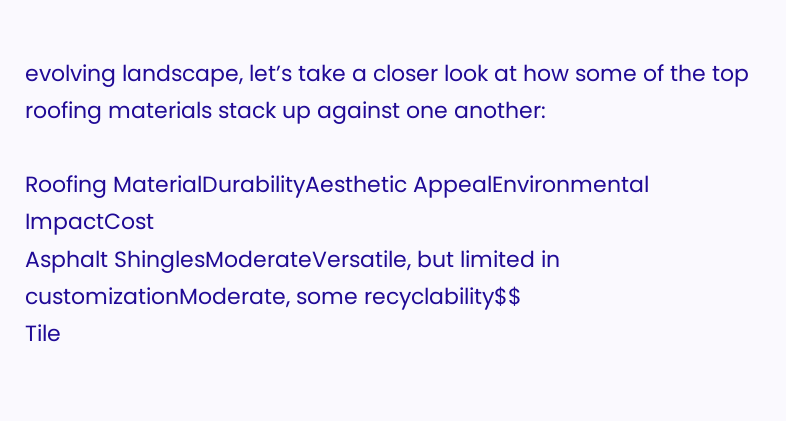evolving landscape, let’s take a closer look at how some of the top roofing materials stack up against one another:

Roofing MaterialDurabilityAesthetic AppealEnvironmental ImpactCost
Asphalt ShinglesModerateVersatile, but limited in customizationModerate, some recyclability$$
Tile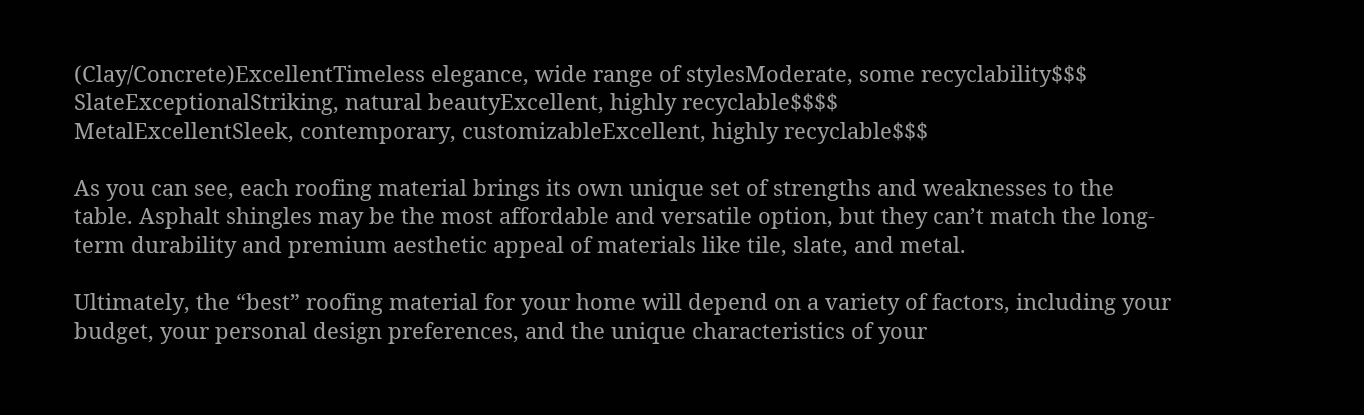(Clay/Concrete)ExcellentTimeless elegance, wide range of stylesModerate, some recyclability$$$
SlateExceptionalStriking, natural beautyExcellent, highly recyclable$$$$
MetalExcellentSleek, contemporary, customizableExcellent, highly recyclable$$$

As you can see, each roofing material brings its own unique set of strengths and weaknesses to the table. Asphalt shingles may be the most affordable and versatile option, but they can’t match the long-term durability and premium aesthetic appeal of materials like tile, slate, and metal.

Ultimately, the “best” roofing material for your home will depend on a variety of factors, including your budget, your personal design preferences, and the unique characteristics of your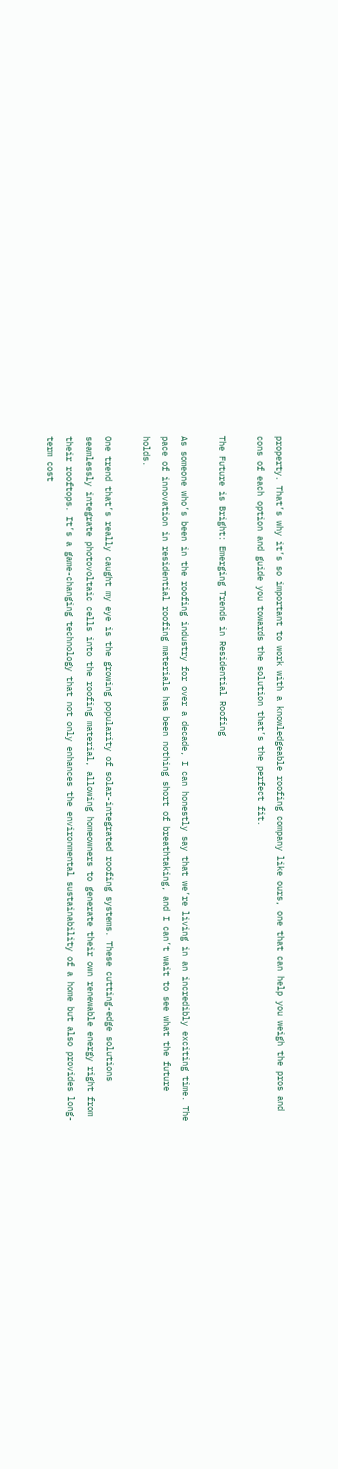property. That’s why it’s so important to work with a knowledgeable roofing company like ours, one that can help you weigh the pros and cons of each option and guide you towards the solution that’s the perfect fit.

The Future is Bright: Emerging Trends in Residential Roofing

As someone who’s been in the roofing industry for over a decade, I can honestly say that we’re living in an incredibly exciting time. The pace of innovation in residential roofing materials has been nothing short of breathtaking, and I can’t wait to see what the future holds.

One trend that’s really caught my eye is the growing popularity of solar-integrated roofing systems. These cutting-edge solutions seamlessly integrate photovoltaic cells into the roofing material, allowing homeowners to generate their own renewable energy right from their rooftops. It’s a game-changing technology that not only enhances the environmental sustainability of a home but also provides long-term cost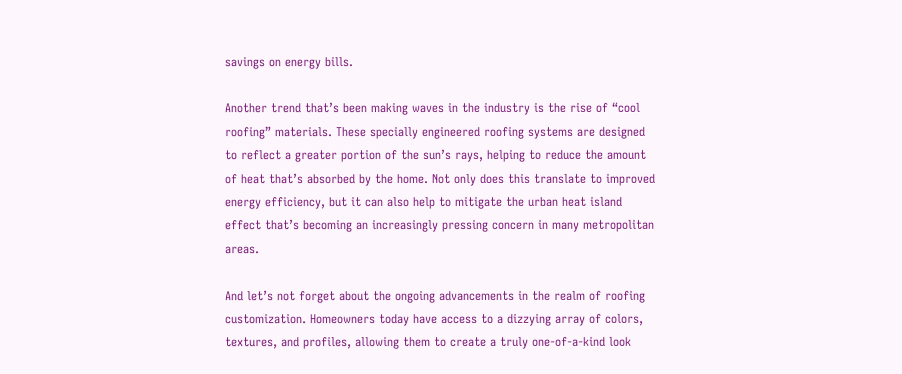savings on energy bills.

Another trend that’s been making waves in the industry is the rise of “cool roofing” materials. These specially engineered roofing systems are designed to reflect a greater portion of the sun’s rays, helping to reduce the amount of heat that’s absorbed by the home. Not only does this translate to improved energy efficiency, but it can also help to mitigate the urban heat island effect that’s becoming an increasingly pressing concern in many metropolitan areas.

And let’s not forget about the ongoing advancements in the realm of roofing customization. Homeowners today have access to a dizzying array of colors, textures, and profiles, allowing them to create a truly one-of-a-kind look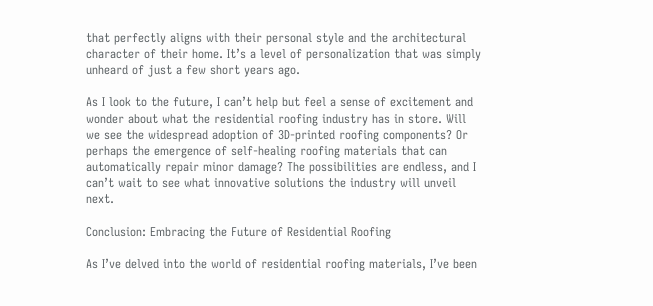that perfectly aligns with their personal style and the architectural character of their home. It’s a level of personalization that was simply unheard of just a few short years ago.

As I look to the future, I can’t help but feel a sense of excitement and wonder about what the residential roofing industry has in store. Will we see the widespread adoption of 3D-printed roofing components? Or perhaps the emergence of self-healing roofing materials that can automatically repair minor damage? The possibilities are endless, and I can’t wait to see what innovative solutions the industry will unveil next.

Conclusion: Embracing the Future of Residential Roofing

As I’ve delved into the world of residential roofing materials, I’ve been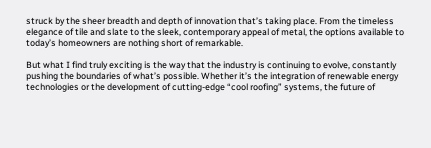struck by the sheer breadth and depth of innovation that’s taking place. From the timeless elegance of tile and slate to the sleek, contemporary appeal of metal, the options available to today’s homeowners are nothing short of remarkable.

But what I find truly exciting is the way that the industry is continuing to evolve, constantly pushing the boundaries of what’s possible. Whether it’s the integration of renewable energy technologies or the development of cutting-edge “cool roofing” systems, the future of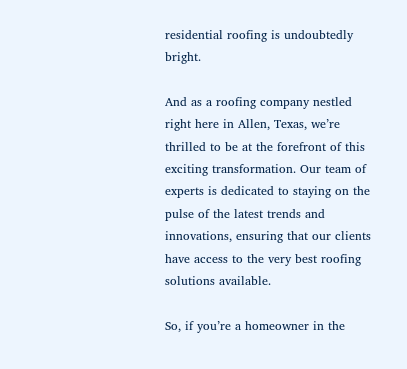residential roofing is undoubtedly bright.

And as a roofing company nestled right here in Allen, Texas, we’re thrilled to be at the forefront of this exciting transformation. Our team of experts is dedicated to staying on the pulse of the latest trends and innovations, ensuring that our clients have access to the very best roofing solutions available.

So, if you’re a homeowner in the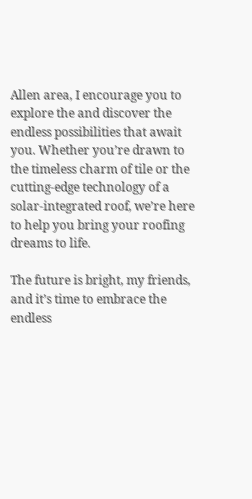Allen area, I encourage you to explore the and discover the endless possibilities that await you. Whether you’re drawn to the timeless charm of tile or the cutting-edge technology of a solar-integrated roof, we’re here to help you bring your roofing dreams to life.

The future is bright, my friends, and it’s time to embrace the endless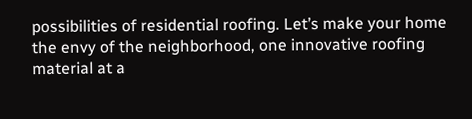possibilities of residential roofing. Let’s make your home the envy of the neighborhood, one innovative roofing material at a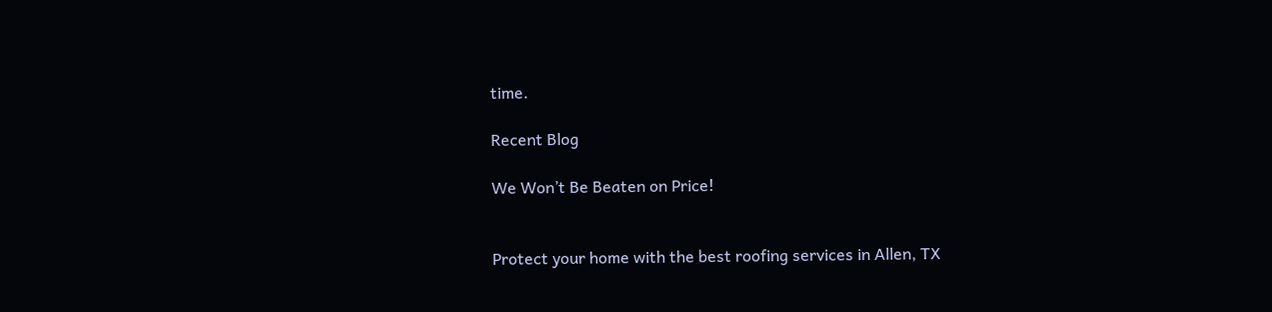time.

Recent Blog

We Won’t Be Beaten on Price!


Protect your home with the best roofing services in Allen, TX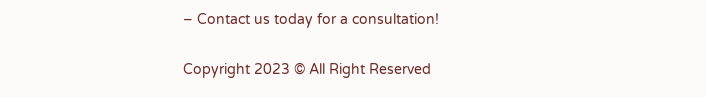– Contact us today for a consultation!

Copyright 2023 © All Right Reserved